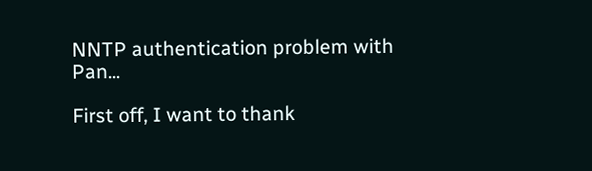NNTP authentication problem with Pan...

First off, I want to thank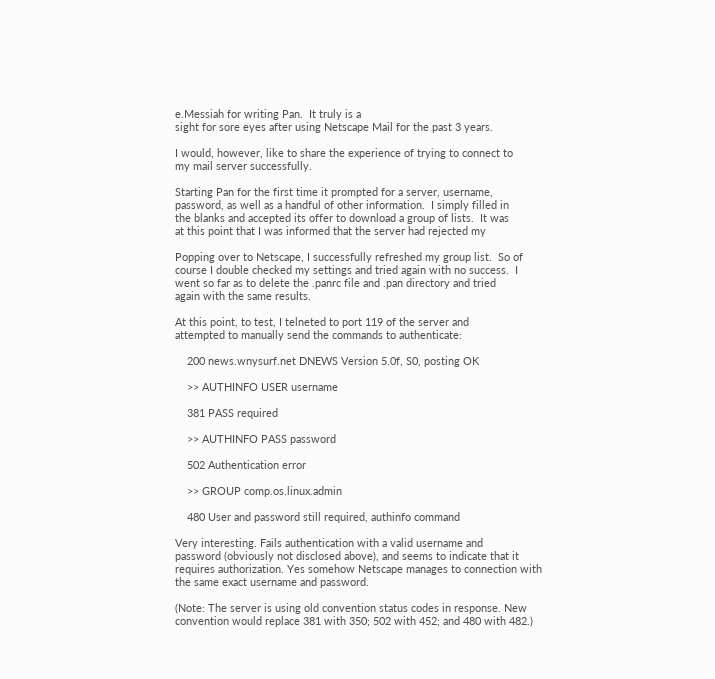e.Messiah for writing Pan.  It truly is a
sight for sore eyes after using Netscape Mail for the past 3 years.

I would, however, like to share the experience of trying to connect to
my mail server successfully.

Starting Pan for the first time it prompted for a server, username,
password, as well as a handful of other information.  I simply filled in
the blanks and accepted its offer to download a group of lists.  It was
at this point that I was informed that the server had rejected my

Popping over to Netscape, I successfully refreshed my group list.  So of
course I double checked my settings and tried again with no success.  I
went so far as to delete the .panrc file and .pan directory and tried
again with the same results.

At this point, to test, I telneted to port 119 of the server and
attempted to manually send the commands to authenticate:

    200 news.wnysurf.net DNEWS Version 5.0f, S0, posting OK

    >> AUTHINFO USER username

    381 PASS required

    >> AUTHINFO PASS password

    502 Authentication error

    >> GROUP comp.os.linux.admin

    480 User and password still required, authinfo command

Very interesting. Fails authentication with a valid username and
password (obviously not disclosed above), and seems to indicate that it
requires authorization. Yes somehow Netscape manages to connection with
the same exact username and password.

(Note: The server is using old convention status codes in response. New
convention would replace 381 with 350; 502 with 452; and 480 with 482.)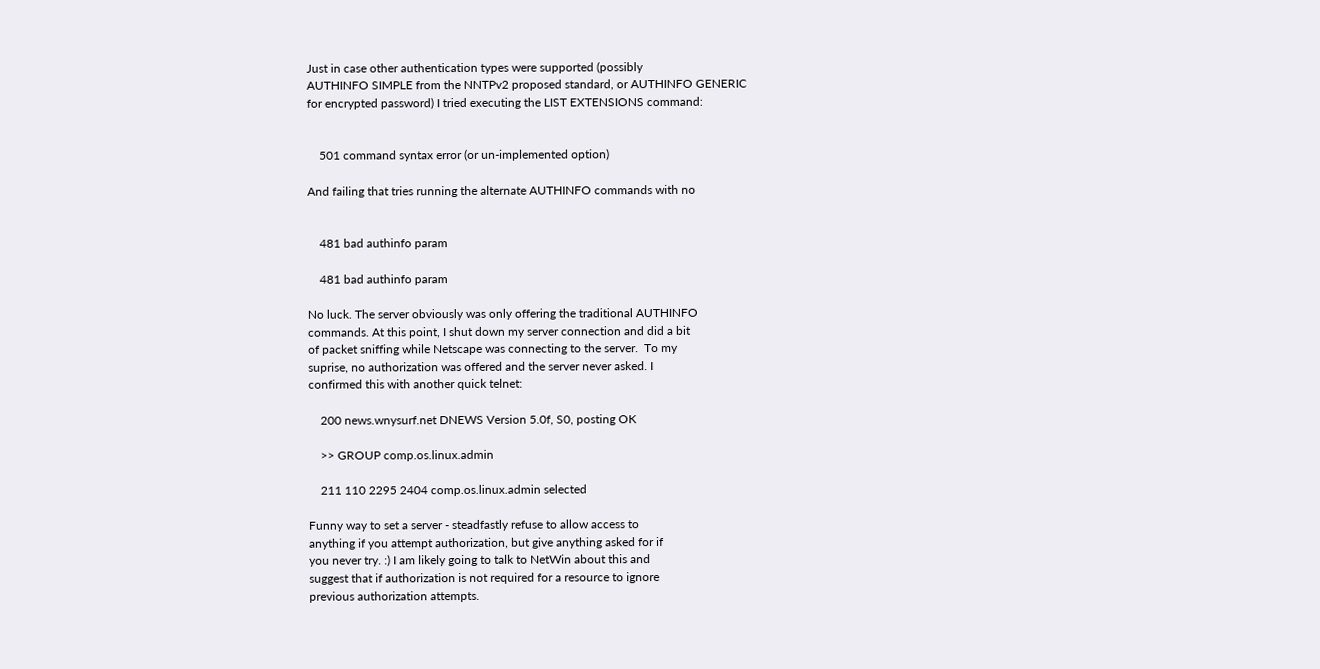Just in case other authentication types were supported (possibly
AUTHINFO SIMPLE from the NNTPv2 proposed standard, or AUTHINFO GENERIC
for encrypted password) I tried executing the LIST EXTENSIONS command:


    501 command syntax error (or un-implemented option)

And failing that tries running the alternate AUTHINFO commands with no


    481 bad authinfo param

    481 bad authinfo param

No luck. The server obviously was only offering the traditional AUTHINFO
commands. At this point, I shut down my server connection and did a bit
of packet sniffing while Netscape was connecting to the server.  To my
suprise, no authorization was offered and the server never asked. I
confirmed this with another quick telnet:

    200 news.wnysurf.net DNEWS Version 5.0f, S0, posting OK

    >> GROUP comp.os.linux.admin

    211 110 2295 2404 comp.os.linux.admin selected

Funny way to set a server - steadfastly refuse to allow access to
anything if you attempt authorization, but give anything asked for if
you never try. :) I am likely going to talk to NetWin about this and
suggest that if authorization is not required for a resource to ignore
previous authorization attempts.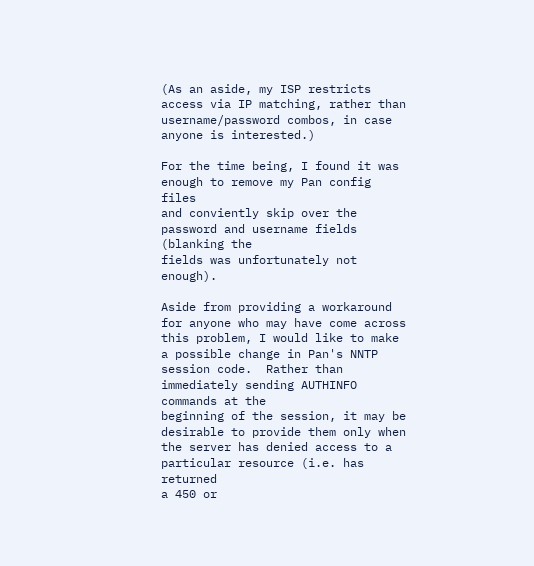(As an aside, my ISP restricts access via IP matching, rather than
username/password combos, in case anyone is interested.)

For the time being, I found it was enough to remove my Pan config files
and conviently skip over the password and username fields (blanking the
fields was unfortunately not enough).

Aside from providing a workaround for anyone who may have come across
this problem, I would like to make a possible change in Pan's NNTP
session code.  Rather than immediately sending AUTHINFO commands at the
beginning of the session, it may be desirable to provide them only when
the server has denied access to a particular resource (i.e. has returned
a 450 or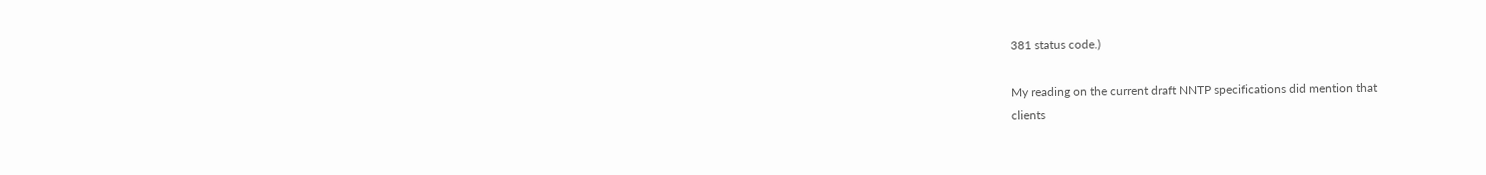381 status code.)

My reading on the current draft NNTP specifications did mention that
clients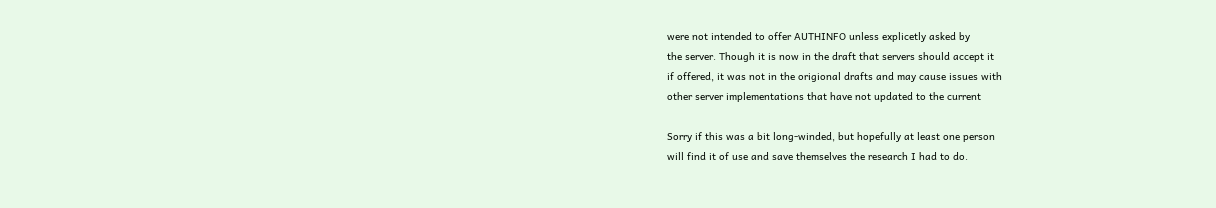were not intended to offer AUTHINFO unless explicetly asked by
the server. Though it is now in the draft that servers should accept it
if offered, it was not in the origional drafts and may cause issues with
other server implementations that have not updated to the current

Sorry if this was a bit long-winded, but hopefully at least one person
will find it of use and save themselves the research I had to do.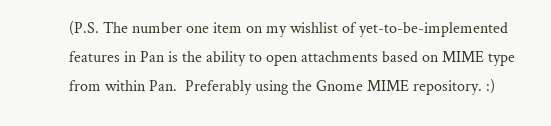(P.S. The number one item on my wishlist of yet-to-be-implemented
features in Pan is the ability to open attachments based on MIME type
from within Pan.  Preferably using the Gnome MIME repository. :)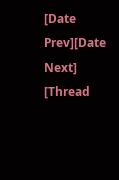[Date Prev][Date Next]   [Thread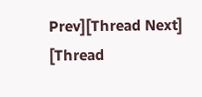Prev][Thread Next]   [Thread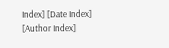Index] [Date Index] [Author Index]